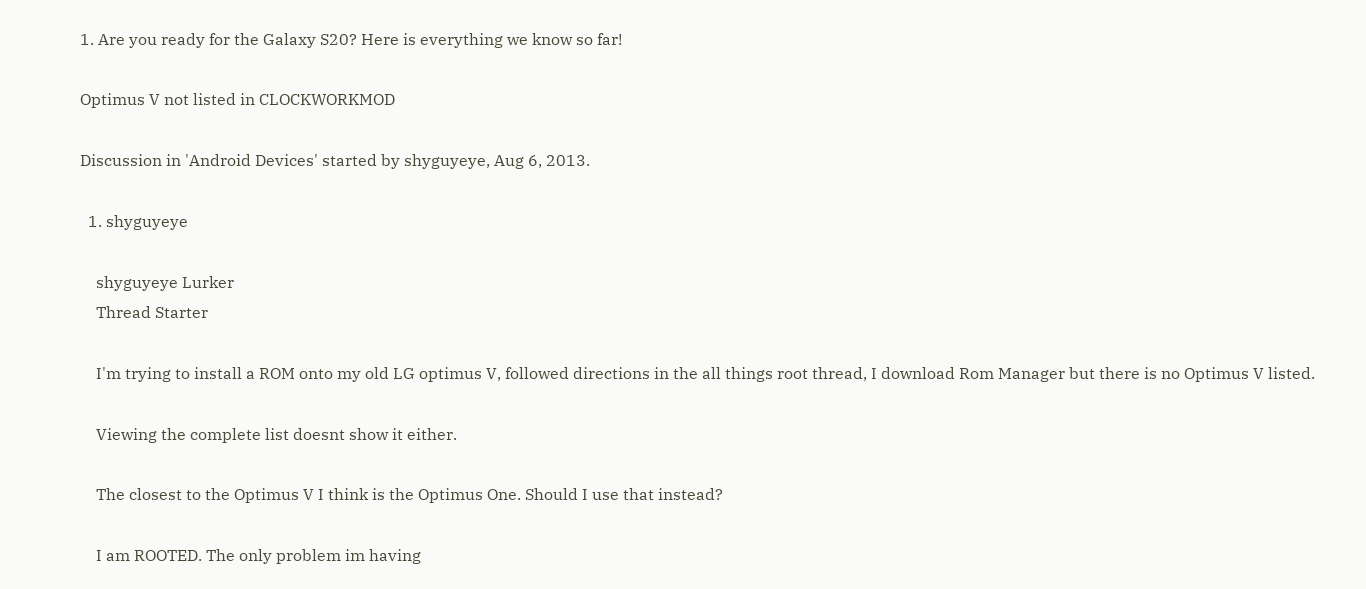1. Are you ready for the Galaxy S20? Here is everything we know so far!

Optimus V not listed in CLOCKWORKMOD

Discussion in 'Android Devices' started by shyguyeye, Aug 6, 2013.

  1. shyguyeye

    shyguyeye Lurker
    Thread Starter

    I'm trying to install a ROM onto my old LG optimus V, followed directions in the all things root thread, I download Rom Manager but there is no Optimus V listed.

    Viewing the complete list doesnt show it either.

    The closest to the Optimus V I think is the Optimus One. Should I use that instead?

    I am ROOTED. The only problem im having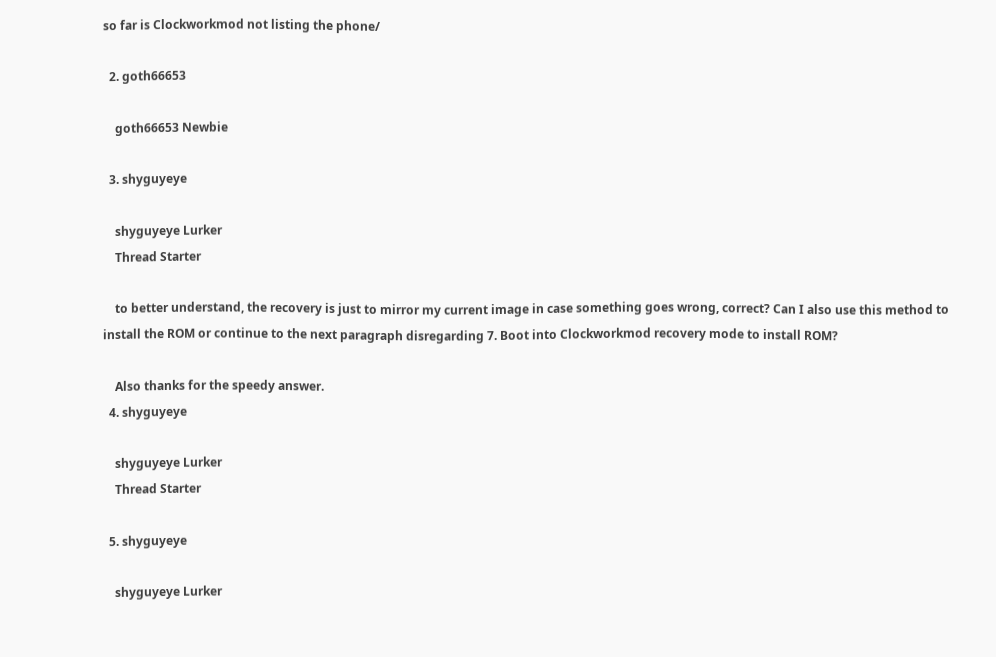so far is Clockworkmod not listing the phone/

  2. goth66653

    goth66653 Newbie

  3. shyguyeye

    shyguyeye Lurker
    Thread Starter

    to better understand, the recovery is just to mirror my current image in case something goes wrong, correct? Can I also use this method to install the ROM or continue to the next paragraph disregarding 7. Boot into Clockworkmod recovery mode to install ROM?

    Also thanks for the speedy answer.
  4. shyguyeye

    shyguyeye Lurker
    Thread Starter

  5. shyguyeye

    shyguyeye Lurker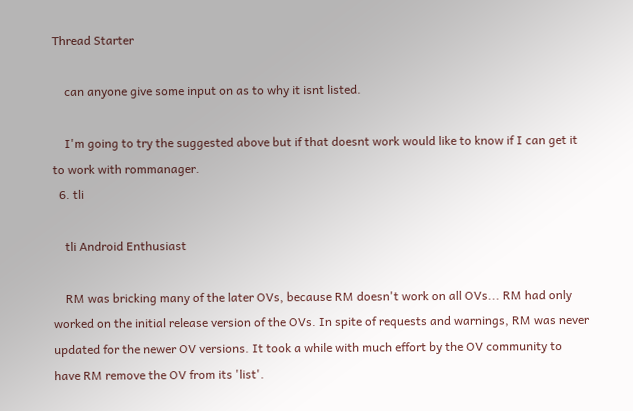Thread Starter

    can anyone give some input on as to why it isnt listed.

    I'm going to try the suggested above but if that doesnt work would like to know if I can get it to work with rommanager.
  6. tli

    tli Android Enthusiast

    RM was bricking many of the later OVs, because RM doesn't work on all OVs... RM had only worked on the initial release version of the OVs. In spite of requests and warnings, RM was never updated for the newer OV versions. It took a while with much effort by the OV community to have RM remove the OV from its 'list'.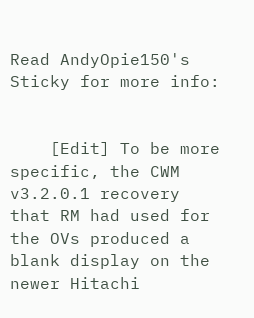Read AndyOpie150's Sticky for more info:


    [Edit] To be more specific, the CWM v3.2.0.1 recovery that RM had used for the OVs produced a blank display on the newer Hitachi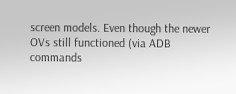screen models. Even though the newer OVs still functioned (via ADB commands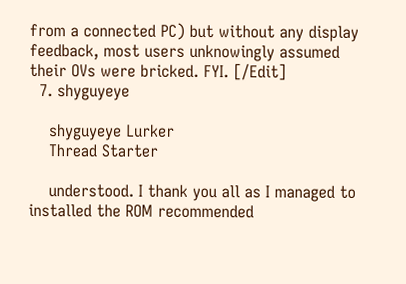from a connected PC) but without any display feedback, most users unknowingly assumed their OVs were bricked. FYI. [/Edit]
  7. shyguyeye

    shyguyeye Lurker
    Thread Starter

    understood. I thank you all as I managed to installed the ROM recommended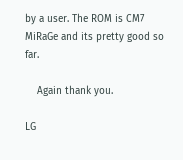by a user. The ROM is CM7 MiRaGe and its pretty good so far.

    Again thank you.

LG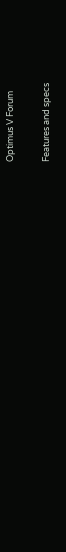Optimus V Forum

Features and specs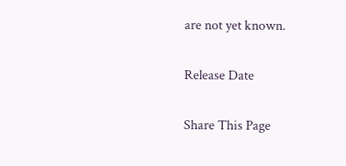are not yet known.

Release Date

Share This Page